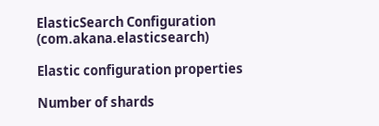ElasticSearch Configuration (com.akana.elasticsearch)

Elastic configuration properties

Number of shards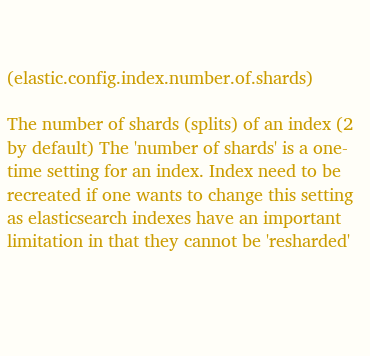(elastic.config.index.number.of.shards)

The number of shards (splits) of an index (2 by default) The 'number of shards' is a one-time setting for an index. Index need to be recreated if one wants to change this setting as elasticsearch indexes have an important limitation in that they cannot be 'resharded'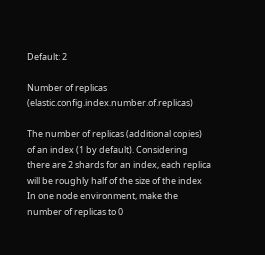Default: 2

Number of replicas (elastic.config.index.number.of.replicas)

The number of replicas (additional copies) of an index (1 by default). Considering there are 2 shards for an index, each replica will be roughly half of the size of the index In one node environment, make the number of replicas to 0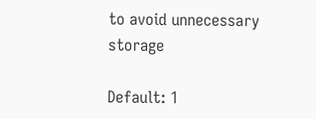to avoid unnecessary storage

Default: 1